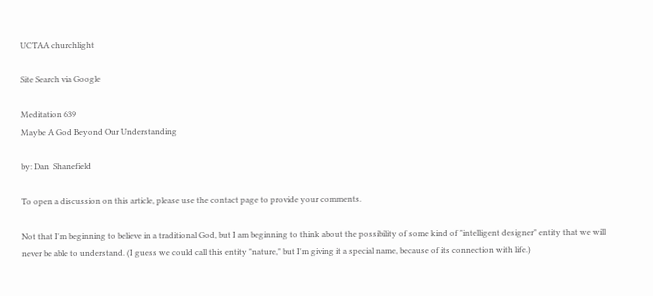UCTAA churchlight

Site Search via Google

Meditation 639
Maybe A God Beyond Our Understanding

by: Dan  Shanefield

To open a discussion on this article, please use the contact page to provide your comments.

Not that I'm beginning to believe in a traditional God, but I am beginning to think about the possibility of some kind of "intelligent designer" entity that we will never be able to understand. (I guess we could call this entity "nature," but I'm giving it a special name, because of its connection with life.)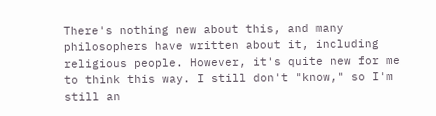There's nothing new about this, and many philosophers have written about it, including religious people. However, it's quite new for me to think this way. I still don't "know," so I'm still an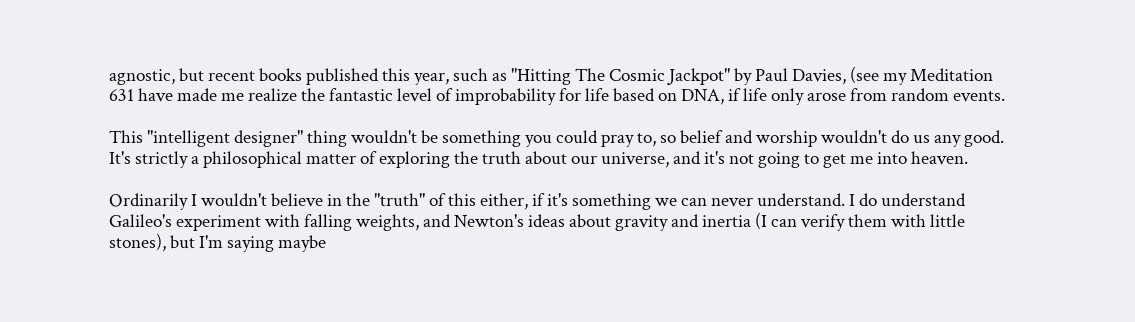agnostic, but recent books published this year, such as "Hitting The Cosmic Jackpot" by Paul Davies, (see my Meditation 631 have made me realize the fantastic level of improbability for life based on DNA, if life only arose from random events.

This "intelligent designer" thing wouldn't be something you could pray to, so belief and worship wouldn't do us any good. It's strictly a philosophical matter of exploring the truth about our universe, and it's not going to get me into heaven.

Ordinarily I wouldn't believe in the "truth" of this either, if it's something we can never understand. I do understand Galileo's experiment with falling weights, and Newton's ideas about gravity and inertia (I can verify them with little stones), but I'm saying maybe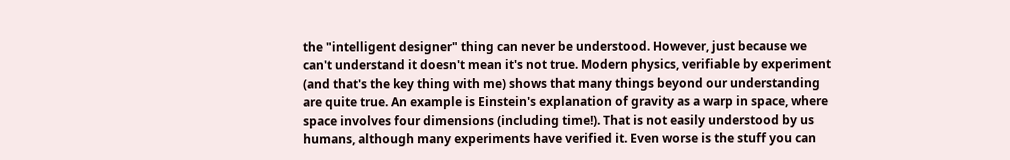the "intelligent designer" thing can never be understood. However, just because we can't understand it doesn't mean it's not true. Modern physics, verifiable by experiment (and that's the key thing with me) shows that many things beyond our understanding are quite true. An example is Einstein's explanation of gravity as a warp in space, where space involves four dimensions (including time!). That is not easily understood by us humans, although many experiments have verified it. Even worse is the stuff you can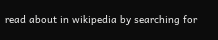read about in wikipedia by searching for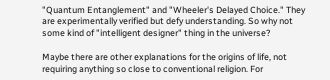"Quantum Entanglement" and "Wheeler's Delayed Choice." They are experimentally verified but defy understanding. So why not some kind of "intelligent designer" thing in the universe?

Maybe there are other explanations for the origins of life, not requiring anything so close to conventional religion. For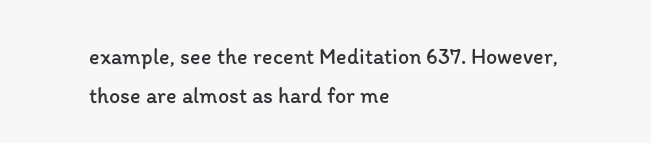example, see the recent Meditation 637. However, those are almost as hard for me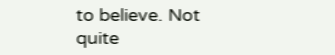to believe. Not quite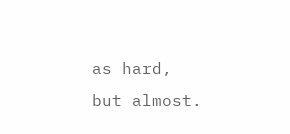as hard, but almost.